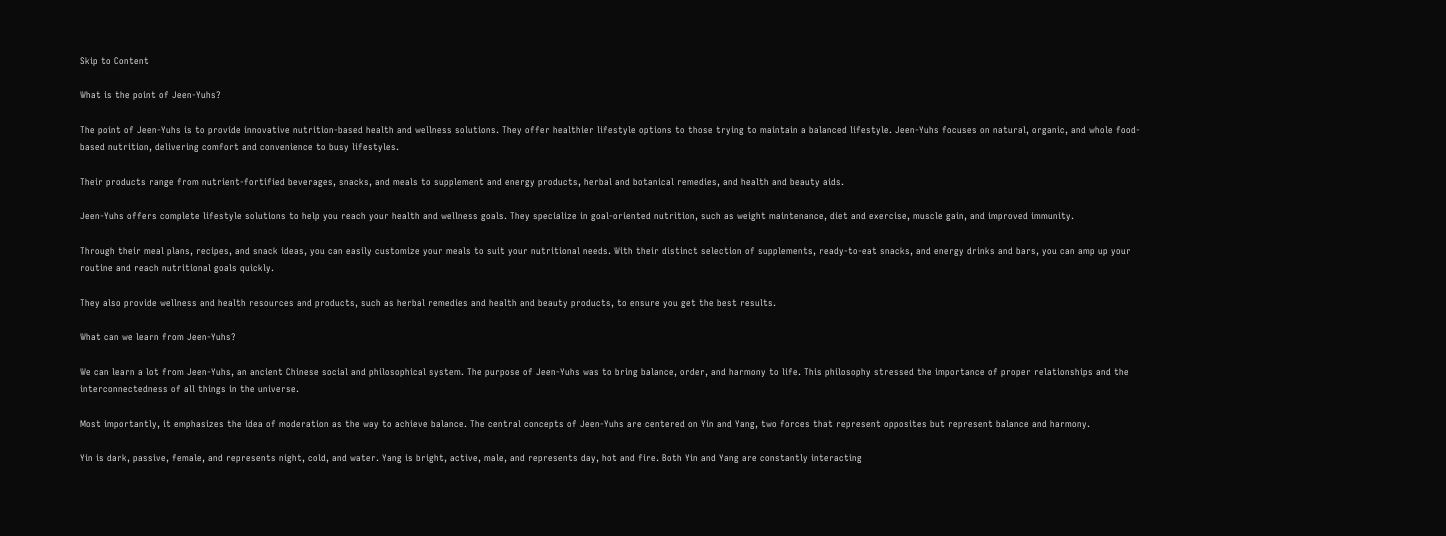Skip to Content

What is the point of Jeen-Yuhs?

The point of Jeen-Yuhs is to provide innovative nutrition-based health and wellness solutions. They offer healthier lifestyle options to those trying to maintain a balanced lifestyle. Jeen-Yuhs focuses on natural, organic, and whole food-based nutrition, delivering comfort and convenience to busy lifestyles.

Their products range from nutrient-fortified beverages, snacks, and meals to supplement and energy products, herbal and botanical remedies, and health and beauty aids.

Jeen-Yuhs offers complete lifestyle solutions to help you reach your health and wellness goals. They specialize in goal-oriented nutrition, such as weight maintenance, diet and exercise, muscle gain, and improved immunity.

Through their meal plans, recipes, and snack ideas, you can easily customize your meals to suit your nutritional needs. With their distinct selection of supplements, ready-to-eat snacks, and energy drinks and bars, you can amp up your routine and reach nutritional goals quickly.

They also provide wellness and health resources and products, such as herbal remedies and health and beauty products, to ensure you get the best results.

What can we learn from Jeen-Yuhs?

We can learn a lot from Jeen-Yuhs, an ancient Chinese social and philosophical system. The purpose of Jeen-Yuhs was to bring balance, order, and harmony to life. This philosophy stressed the importance of proper relationships and the interconnectedness of all things in the universe.

Most importantly, it emphasizes the idea of moderation as the way to achieve balance. The central concepts of Jeen-Yuhs are centered on Yin and Yang, two forces that represent opposites but represent balance and harmony.

Yin is dark, passive, female, and represents night, cold, and water. Yang is bright, active, male, and represents day, hot and fire. Both Yin and Yang are constantly interacting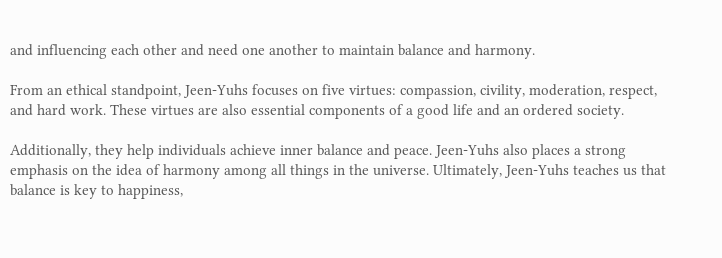and influencing each other and need one another to maintain balance and harmony.

From an ethical standpoint, Jeen-Yuhs focuses on five virtues: compassion, civility, moderation, respect, and hard work. These virtues are also essential components of a good life and an ordered society.

Additionally, they help individuals achieve inner balance and peace. Jeen-Yuhs also places a strong emphasis on the idea of harmony among all things in the universe. Ultimately, Jeen-Yuhs teaches us that balance is key to happiness,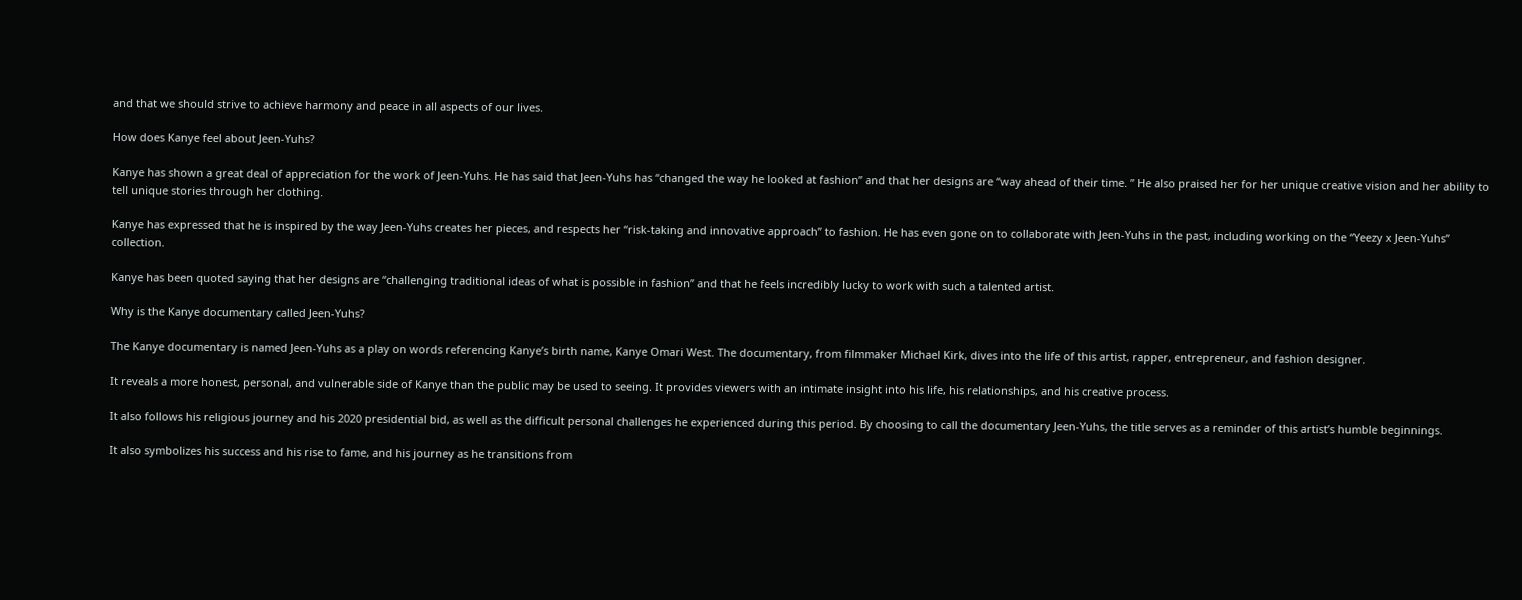and that we should strive to achieve harmony and peace in all aspects of our lives.

How does Kanye feel about Jeen-Yuhs?

Kanye has shown a great deal of appreciation for the work of Jeen-Yuhs. He has said that Jeen-Yuhs has “changed the way he looked at fashion” and that her designs are “way ahead of their time. ” He also praised her for her unique creative vision and her ability to tell unique stories through her clothing.

Kanye has expressed that he is inspired by the way Jeen-Yuhs creates her pieces, and respects her “risk-taking and innovative approach” to fashion. He has even gone on to collaborate with Jeen-Yuhs in the past, including working on the “Yeezy x Jeen-Yuhs” collection.

Kanye has been quoted saying that her designs are “challenging traditional ideas of what is possible in fashion” and that he feels incredibly lucky to work with such a talented artist.

Why is the Kanye documentary called Jeen-Yuhs?

The Kanye documentary is named Jeen-Yuhs as a play on words referencing Kanye’s birth name, Kanye Omari West. The documentary, from filmmaker Michael Kirk, dives into the life of this artist, rapper, entrepreneur, and fashion designer.

It reveals a more honest, personal, and vulnerable side of Kanye than the public may be used to seeing. It provides viewers with an intimate insight into his life, his relationships, and his creative process.

It also follows his religious journey and his 2020 presidential bid, as well as the difficult personal challenges he experienced during this period. By choosing to call the documentary Jeen-Yuhs, the title serves as a reminder of this artist’s humble beginnings.

It also symbolizes his success and his rise to fame, and his journey as he transitions from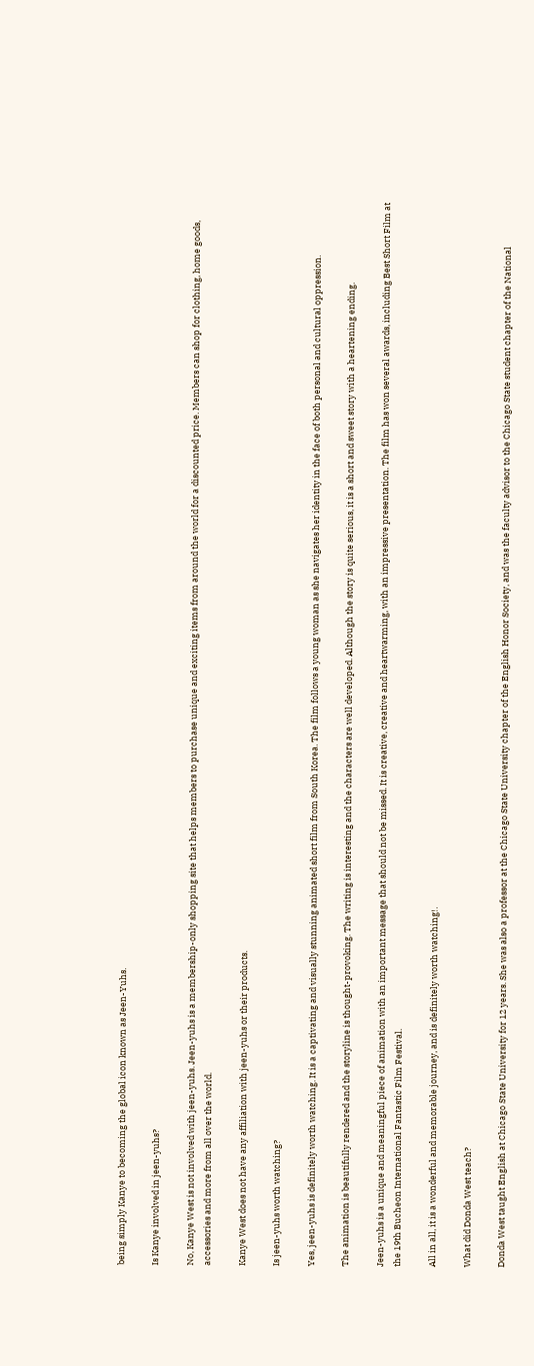being simply Kanye to becoming the global icon known as Jeen-Yuhs.

Is Kanye involved in jeen-yuhs?

No, Kanye West is not involved with jeen-yuhs. Jeen-yuhs is a membership-only shopping site that helps members to purchase unique and exciting items from around the world for a discounted price. Members can shop for clothing, home goods, accessories and more from all over the world.

Kanye West does not have any affiliation with jeen-yuhs or their products.

Is jeen-yuhs worth watching?

Yes, jeen-yuhs is definitely worth watching. It is a captivating and visually stunning animated short film from South Korea. The film follows a young woman as she navigates her identity in the face of both personal and cultural oppression.

The animation is beautifully rendered and the storyline is thought-provoking. The writing is interesting and the characters are well developed. Although the story is quite serious, it is a short and sweet story with a heartening ending.

Jeen-yuhs is a unique and meaningful piece of animation with an important message that should not be missed. It is creative, creative and heartwarming, with an impressive presentation. The film has won several awards, including Best Short Film at the 19th Bucheon International Fantastic Film Festival.

All in all, it is a wonderful and memorable journey, and is definitely worth watching!.

What did Donda West teach?

Donda West taught English at Chicago State University for 12 years. She was also a professor at the Chicago State University chapter of the English Honor Society, and was the faculty advisor to the Chicago State student chapter of the National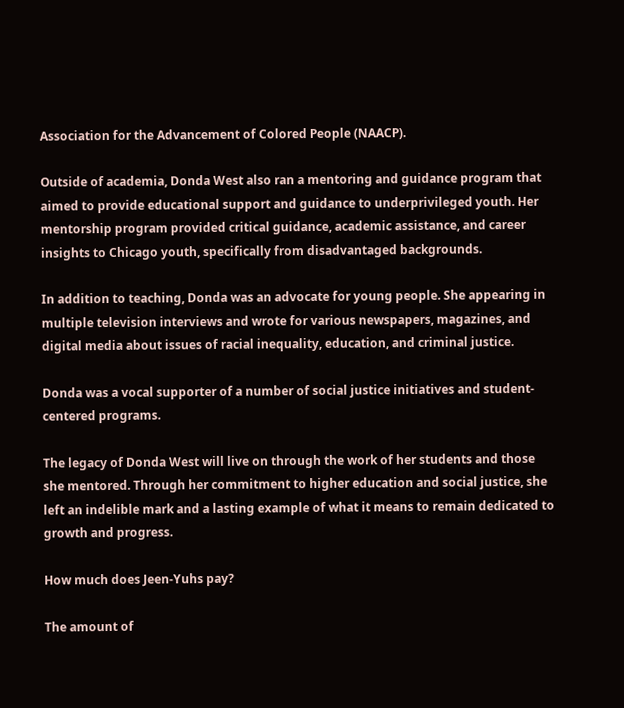Association for the Advancement of Colored People (NAACP).

Outside of academia, Donda West also ran a mentoring and guidance program that aimed to provide educational support and guidance to underprivileged youth. Her mentorship program provided critical guidance, academic assistance, and career insights to Chicago youth, specifically from disadvantaged backgrounds.

In addition to teaching, Donda was an advocate for young people. She appearing in multiple television interviews and wrote for various newspapers, magazines, and digital media about issues of racial inequality, education, and criminal justice.

Donda was a vocal supporter of a number of social justice initiatives and student-centered programs.

The legacy of Donda West will live on through the work of her students and those she mentored. Through her commitment to higher education and social justice, she left an indelible mark and a lasting example of what it means to remain dedicated to growth and progress.

How much does Jeen-Yuhs pay?

The amount of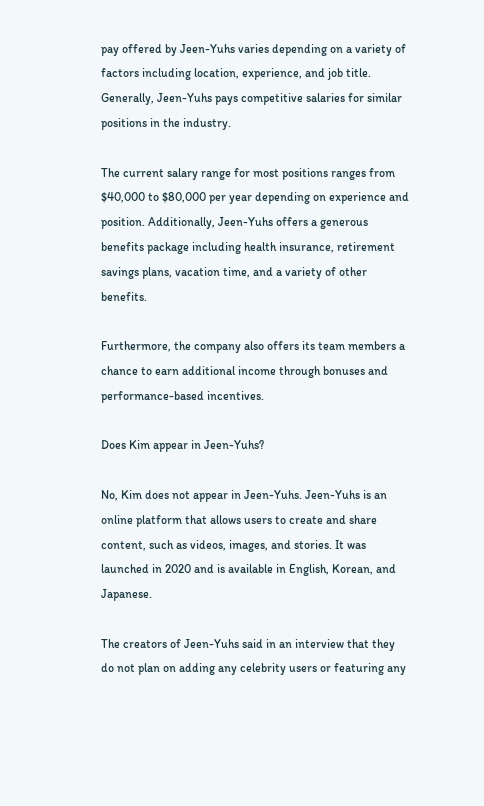pay offered by Jeen-Yuhs varies depending on a variety of factors including location, experience, and job title. Generally, Jeen-Yuhs pays competitive salaries for similar positions in the industry.

The current salary range for most positions ranges from $40,000 to $80,000 per year depending on experience and position. Additionally, Jeen-Yuhs offers a generous benefits package including health insurance, retirement savings plans, vacation time, and a variety of other benefits.

Furthermore, the company also offers its team members a chance to earn additional income through bonuses and performance-based incentives.

Does Kim appear in Jeen-Yuhs?

No, Kim does not appear in Jeen-Yuhs. Jeen-Yuhs is an online platform that allows users to create and share content, such as videos, images, and stories. It was launched in 2020 and is available in English, Korean, and Japanese.

The creators of Jeen-Yuhs said in an interview that they do not plan on adding any celebrity users or featuring any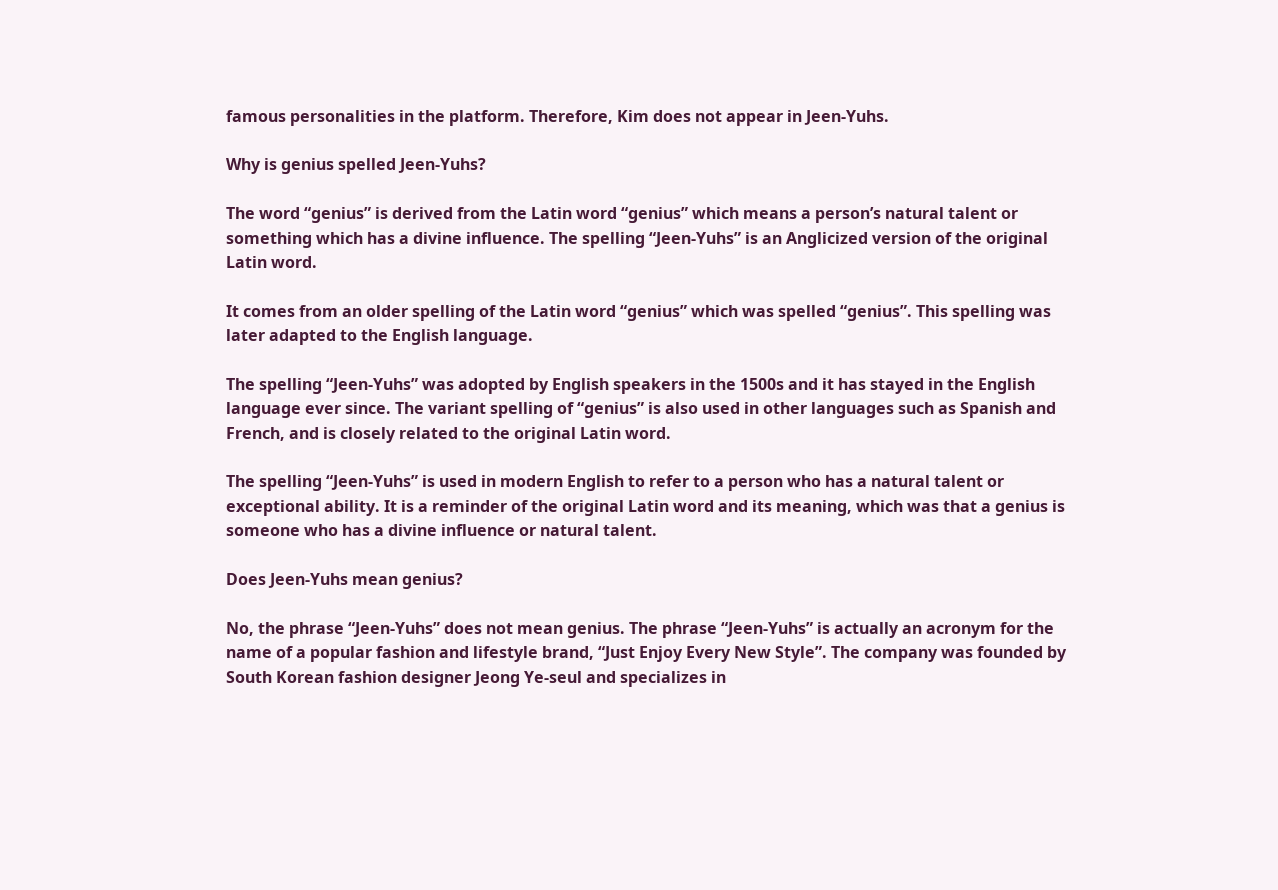famous personalities in the platform. Therefore, Kim does not appear in Jeen-Yuhs.

Why is genius spelled Jeen-Yuhs?

The word “genius” is derived from the Latin word “genius” which means a person’s natural talent or something which has a divine influence. The spelling “Jeen-Yuhs” is an Anglicized version of the original Latin word.

It comes from an older spelling of the Latin word “genius” which was spelled “genius”. This spelling was later adapted to the English language.

The spelling “Jeen-Yuhs” was adopted by English speakers in the 1500s and it has stayed in the English language ever since. The variant spelling of “genius” is also used in other languages such as Spanish and French, and is closely related to the original Latin word.

The spelling “Jeen-Yuhs” is used in modern English to refer to a person who has a natural talent or exceptional ability. It is a reminder of the original Latin word and its meaning, which was that a genius is someone who has a divine influence or natural talent.

Does Jeen-Yuhs mean genius?

No, the phrase “Jeen-Yuhs” does not mean genius. The phrase “Jeen-Yuhs” is actually an acronym for the name of a popular fashion and lifestyle brand, “Just Enjoy Every New Style”. The company was founded by South Korean fashion designer Jeong Ye-seul and specializes in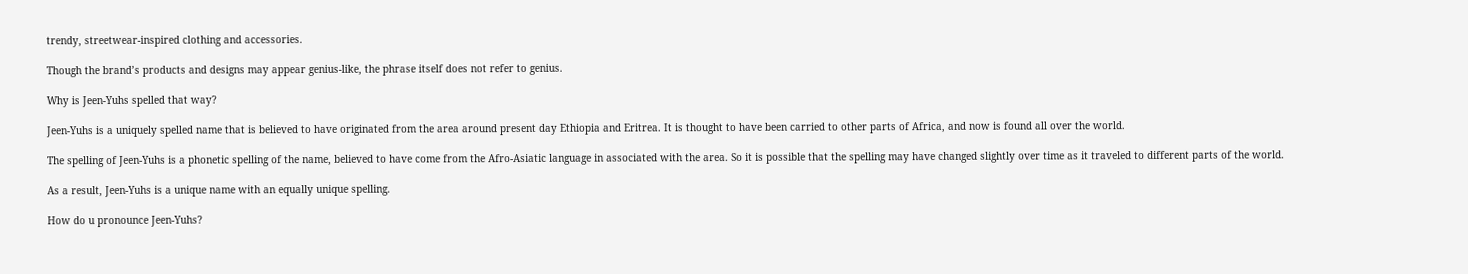trendy, streetwear-inspired clothing and accessories.

Though the brand’s products and designs may appear genius-like, the phrase itself does not refer to genius.

Why is Jeen-Yuhs spelled that way?

Jeen-Yuhs is a uniquely spelled name that is believed to have originated from the area around present day Ethiopia and Eritrea. It is thought to have been carried to other parts of Africa, and now is found all over the world.

The spelling of Jeen-Yuhs is a phonetic spelling of the name, believed to have come from the Afro-Asiatic language in associated with the area. So it is possible that the spelling may have changed slightly over time as it traveled to different parts of the world.

As a result, Jeen-Yuhs is a unique name with an equally unique spelling.

How do u pronounce Jeen-Yuhs?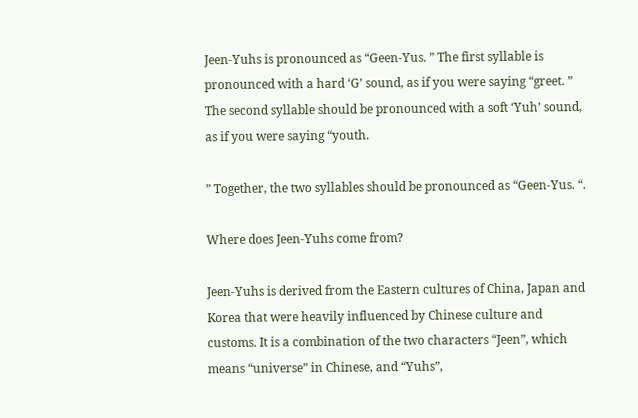Jeen-Yuhs is pronounced as “Geen-Yus. ” The first syllable is pronounced with a hard ‘G’ sound, as if you were saying “greet. ” The second syllable should be pronounced with a soft ‘Yuh’ sound, as if you were saying “youth.

” Together, the two syllables should be pronounced as “Geen-Yus. “.

Where does Jeen-Yuhs come from?

Jeen-Yuhs is derived from the Eastern cultures of China, Japan and Korea that were heavily influenced by Chinese culture and customs. It is a combination of the two characters “Jeen”, which means “universe” in Chinese, and “Yuhs”,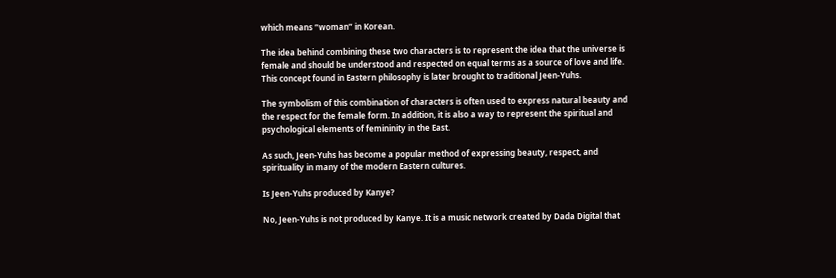which means “woman” in Korean.

The idea behind combining these two characters is to represent the idea that the universe is female and should be understood and respected on equal terms as a source of love and life. This concept found in Eastern philosophy is later brought to traditional Jeen-Yuhs.

The symbolism of this combination of characters is often used to express natural beauty and the respect for the female form. In addition, it is also a way to represent the spiritual and psychological elements of femininity in the East.

As such, Jeen-Yuhs has become a popular method of expressing beauty, respect, and spirituality in many of the modern Eastern cultures.

Is Jeen-Yuhs produced by Kanye?

No, Jeen-Yuhs is not produced by Kanye. It is a music network created by Dada Digital that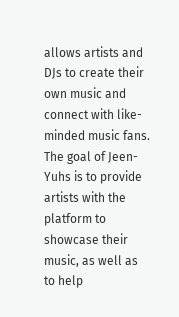allows artists and DJs to create their own music and connect with like-minded music fans. The goal of Jeen-Yuhs is to provide artists with the platform to showcase their music, as well as to help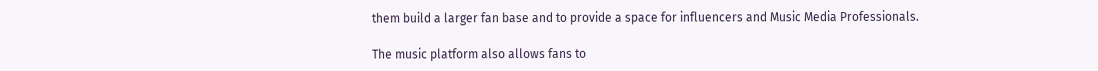them build a larger fan base and to provide a space for influencers and Music Media Professionals.

The music platform also allows fans to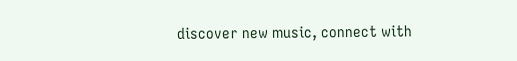discover new music, connect with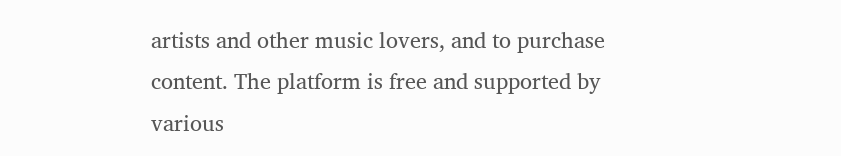artists and other music lovers, and to purchase content. The platform is free and supported by various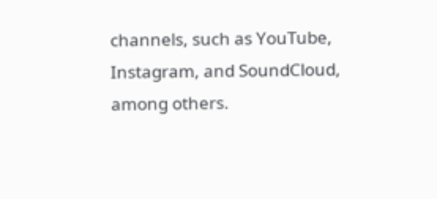channels, such as YouTube, Instagram, and SoundCloud, among others.